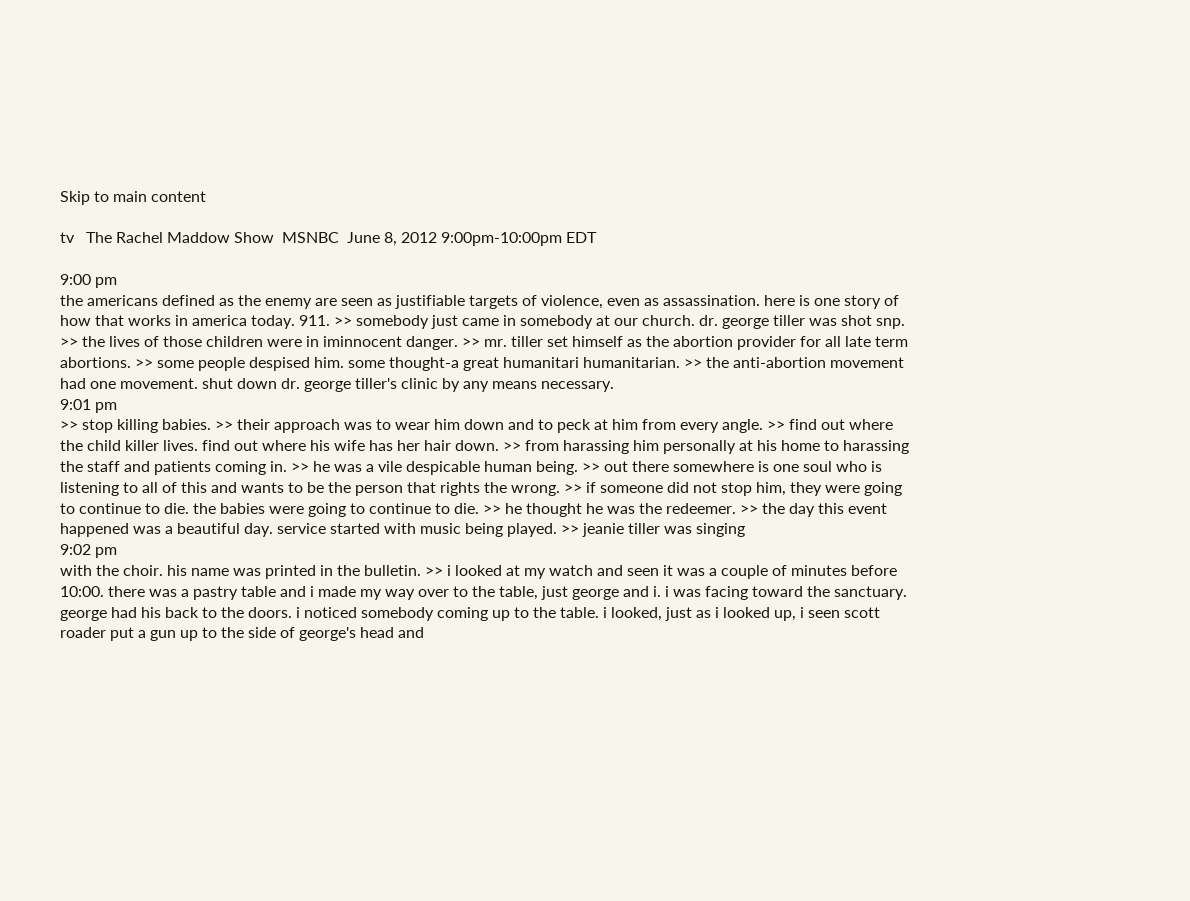Skip to main content

tv   The Rachel Maddow Show  MSNBC  June 8, 2012 9:00pm-10:00pm EDT

9:00 pm
the americans defined as the enemy are seen as justifiable targets of violence, even as assassination. here is one story of how that works in america today. 911. >> somebody just came in somebody at our church. dr. george tiller was shot snp. >> the lives of those children were in iminnocent danger. >> mr. tiller set himself as the abortion provider for all late term abortions. >> some people despised him. some thought-a great humanitari humanitarian. >> the anti-abortion movement had one movement. shut down dr. george tiller's clinic by any means necessary.
9:01 pm
>> stop killing babies. >> their approach was to wear him down and to peck at him from every angle. >> find out where the child killer lives. find out where his wife has her hair down. >> from harassing him personally at his home to harassing the staff and patients coming in. >> he was a vile despicable human being. >> out there somewhere is one soul who is listening to all of this and wants to be the person that rights the wrong. >> if someone did not stop him, they were going to continue to die. the babies were going to continue to die. >> he thought he was the redeemer. >> the day this event happened was a beautiful day. service started with music being played. >> jeanie tiller was singing
9:02 pm
with the choir. his name was printed in the bulletin. >> i looked at my watch and seen it was a couple of minutes before 10:00. there was a pastry table and i made my way over to the table, just george and i. i was facing toward the sanctuary. george had his back to the doors. i noticed somebody coming up to the table. i looked, just as i looked up, i seen scott roader put a gun up to the side of george's head and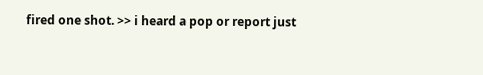fired one shot. >> i heard a pop or report just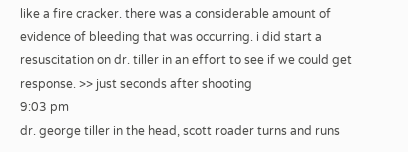like a fire cracker. there was a considerable amount of evidence of bleeding that was occurring. i did start a resuscitation on dr. tiller in an effort to see if we could get response. >> just seconds after shooting
9:03 pm
dr. george tiller in the head, scott roader turns and runs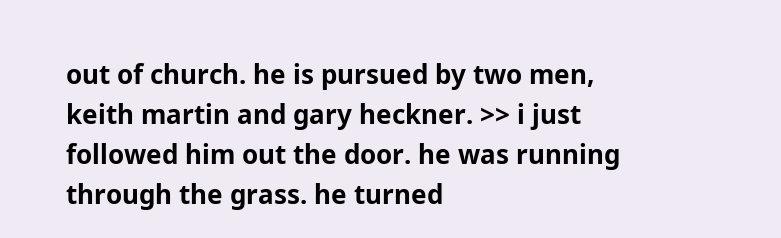out of church. he is pursued by two men, keith martin and gary heckner. >> i just followed him out the door. he was running through the grass. he turned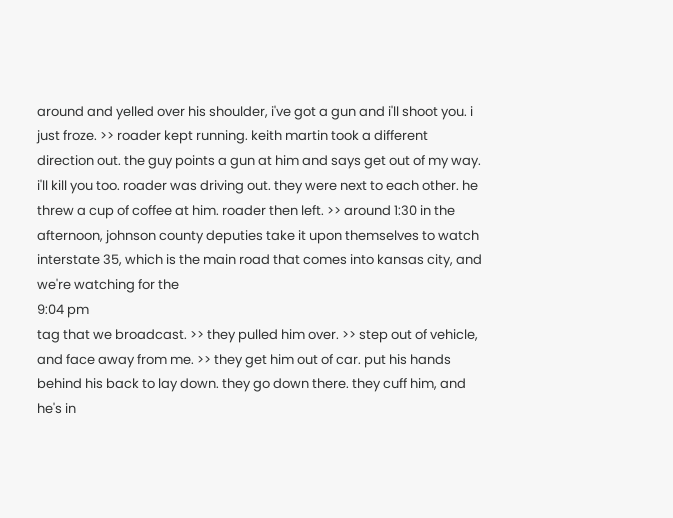around and yelled over his shoulder, i've got a gun and i'll shoot you. i just froze. >> roader kept running. keith martin took a different direction out. the guy points a gun at him and says get out of my way. i'll kill you too. roader was driving out. they were next to each other. he threw a cup of coffee at him. roader then left. >> around 1:30 in the afternoon, johnson county deputies take it upon themselves to watch interstate 35, which is the main road that comes into kansas city, and we're watching for the
9:04 pm
tag that we broadcast. >> they pulled him over. >> step out of vehicle, and face away from me. >> they get him out of car. put his hands behind his back to lay down. they go down there. they cuff him, and he's in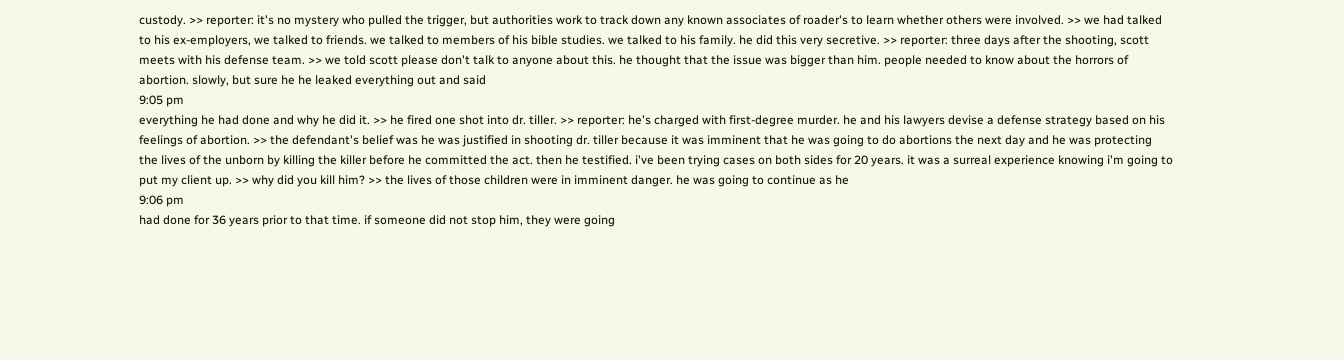custody. >> reporter: it's no mystery who pulled the trigger, but authorities work to track down any known associates of roader's to learn whether others were involved. >> we had talked to his ex-employers, we talked to friends. we talked to members of his bible studies. we talked to his family. he did this very secretive. >> reporter: three days after the shooting, scott meets with his defense team. >> we told scott please don't talk to anyone about this. he thought that the issue was bigger than him. people needed to know about the horrors of abortion. slowly, but sure he he leaked everything out and said
9:05 pm
everything he had done and why he did it. >> he fired one shot into dr. tiller. >> reporter: he's charged with first-degree murder. he and his lawyers devise a defense strategy based on his feelings of abortion. >> the defendant's belief was he was justified in shooting dr. tiller because it was imminent that he was going to do abortions the next day and he was protecting the lives of the unborn by killing the killer before he committed the act. then he testified. i've been trying cases on both sides for 20 years. it was a surreal experience knowing i'm going to put my client up. >> why did you kill him? >> the lives of those children were in imminent danger. he was going to continue as he
9:06 pm
had done for 36 years prior to that time. if someone did not stop him, they were going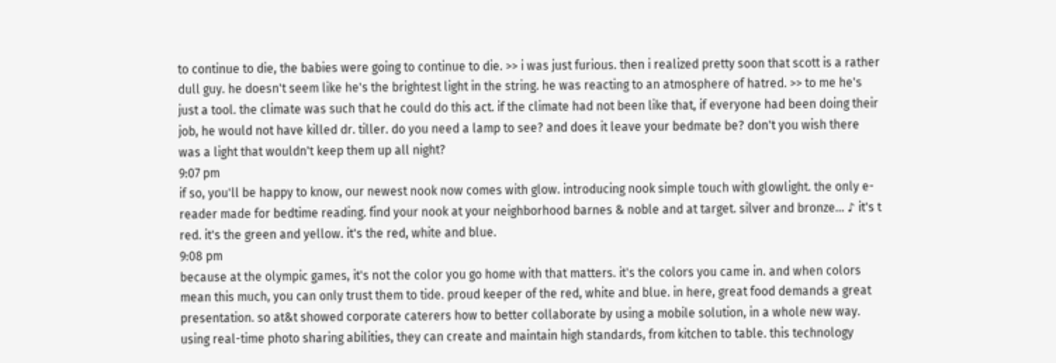to continue to die, the babies were going to continue to die. >> i was just furious. then i realized pretty soon that scott is a rather dull guy. he doesn't seem like he's the brightest light in the string. he was reacting to an atmosphere of hatred. >> to me he's just a tool. the climate was such that he could do this act. if the climate had not been like that, if everyone had been doing their job, he would not have killed dr. tiller. do you need a lamp to see? and does it leave your bedmate be? don't you wish there was a light that wouldn't keep them up all night?
9:07 pm
if so, you'll be happy to know, our newest nook now comes with glow. introducing nook simple touch with glowlight. the only e-reader made for bedtime reading. find your nook at your neighborhood barnes & noble and at target. silver and bronze... ♪ it's t red. it's the green and yellow. it's the red, white and blue.
9:08 pm
because at the olympic games, it's not the color you go home with that matters. it's the colors you came in. and when colors mean this much, you can only trust them to tide. proud keeper of the red, white and blue. in here, great food demands a great presentation. so at&t showed corporate caterers how to better collaborate by using a mobile solution, in a whole new way. using real-time photo sharing abilities, they can create and maintain high standards, from kitchen to table. this technology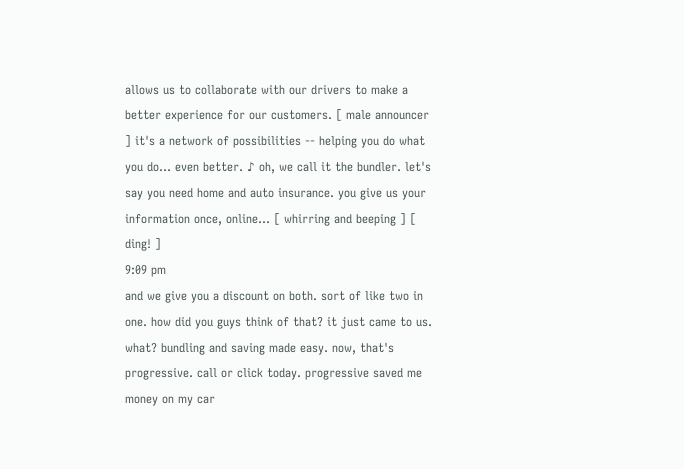allows us to collaborate with our drivers to make a better experience for our customers. [ male announcer ] it's a network of possibilities -- helping you do what you do... even better. ♪ oh, we call it the bundler. let's say you need home and auto insurance. you give us your information once, online... [ whirring and beeping ] [ ding! ]
9:09 pm
and we give you a discount on both. sort of like two in one. how did you guys think of that? it just came to us. what? bundling and saving made easy. now, that's progressive. call or click today. progressive saved me money on my car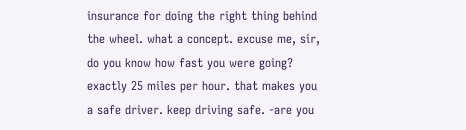insurance for doing the right thing behind the wheel. what a concept. excuse me, sir, do you know how fast you were going? exactly 25 miles per hour. that makes you a safe driver. keep driving safe. -are you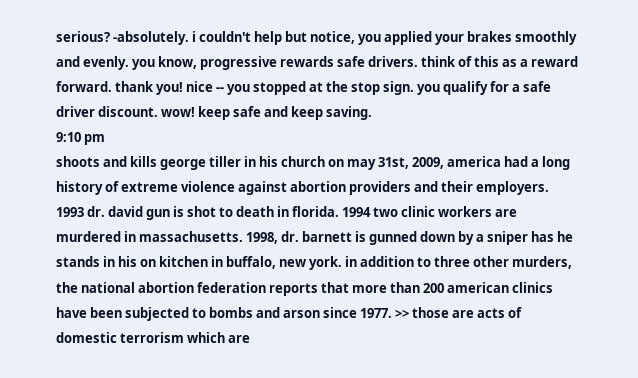serious? -absolutely. i couldn't help but notice, you applied your brakes smoothly and evenly. you know, progressive rewards safe drivers. think of this as a reward forward. thank you! nice -- you stopped at the stop sign. you qualify for a safe driver discount. wow! keep safe and keep saving.
9:10 pm
shoots and kills george tiller in his church on may 31st, 2009, america had a long history of extreme violence against abortion providers and their employers. 1993 dr. david gun is shot to death in florida. 1994 two clinic workers are murdered in massachusetts. 1998, dr. barnett is gunned down by a sniper has he stands in his on kitchen in buffalo, new york. in addition to three other murders, the national abortion federation reports that more than 200 american clinics have been subjected to bombs and arson since 1977. >> those are acts of domestic terrorism which are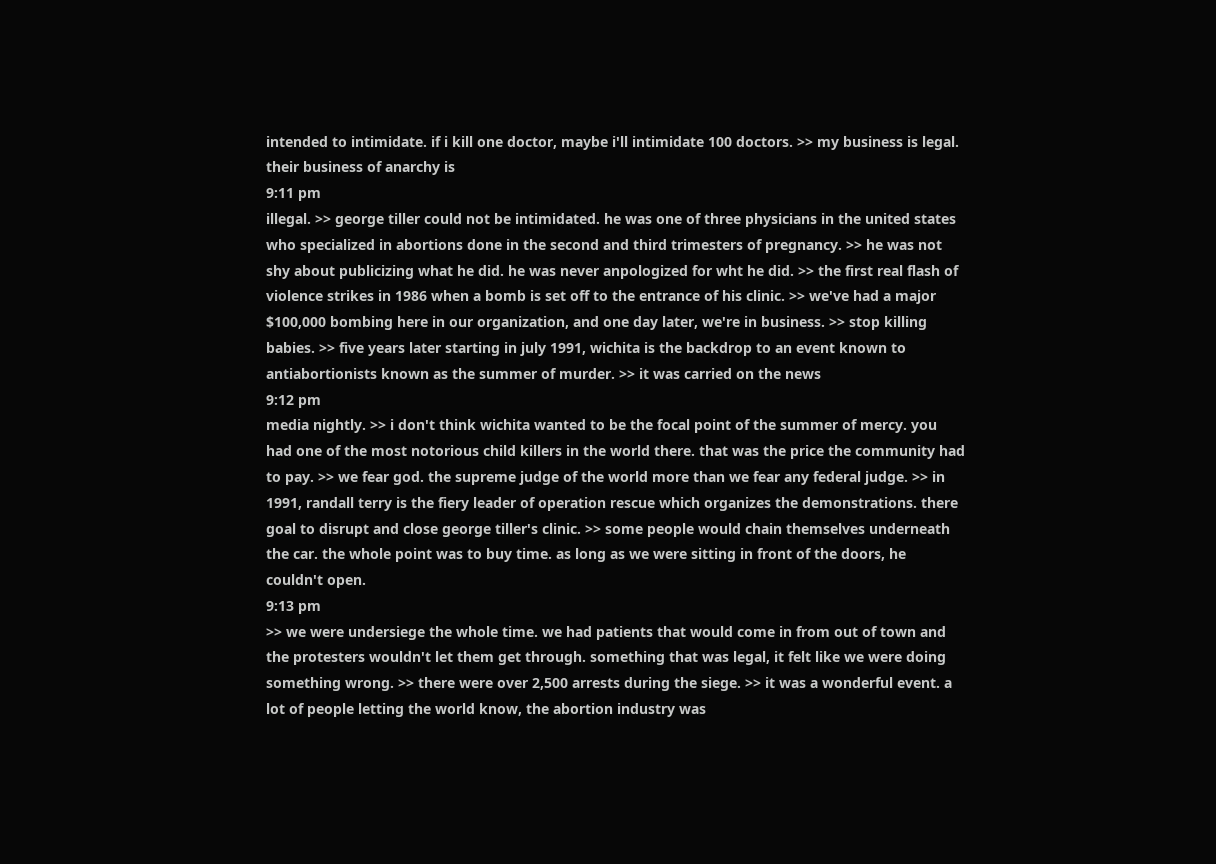intended to intimidate. if i kill one doctor, maybe i'll intimidate 100 doctors. >> my business is legal. their business of anarchy is
9:11 pm
illegal. >> george tiller could not be intimidated. he was one of three physicians in the united states who specialized in abortions done in the second and third trimesters of pregnancy. >> he was not shy about publicizing what he did. he was never anpologized for wht he did. >> the first real flash of violence strikes in 1986 when a bomb is set off to the entrance of his clinic. >> we've had a major $100,000 bombing here in our organization, and one day later, we're in business. >> stop killing babies. >> five years later starting in july 1991, wichita is the backdrop to an event known to antiabortionists known as the summer of murder. >> it was carried on the news
9:12 pm
media nightly. >> i don't think wichita wanted to be the focal point of the summer of mercy. you had one of the most notorious child killers in the world there. that was the price the community had to pay. >> we fear god. the supreme judge of the world more than we fear any federal judge. >> in 1991, randall terry is the fiery leader of operation rescue which organizes the demonstrations. there goal to disrupt and close george tiller's clinic. >> some people would chain themselves underneath the car. the whole point was to buy time. as long as we were sitting in front of the doors, he couldn't open.
9:13 pm
>> we were undersiege the whole time. we had patients that would come in from out of town and the protesters wouldn't let them get through. something that was legal, it felt like we were doing something wrong. >> there were over 2,500 arrests during the siege. >> it was a wonderful event. a lot of people letting the world know, the abortion industry was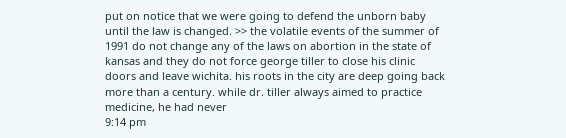put on notice that we were going to defend the unborn baby until the law is changed. >> the volatile events of the summer of 1991 do not change any of the laws on abortion in the state of kansas and they do not force george tiller to close his clinic doors and leave wichita. his roots in the city are deep going back more than a century. while dr. tiller always aimed to practice medicine, he had never
9:14 pm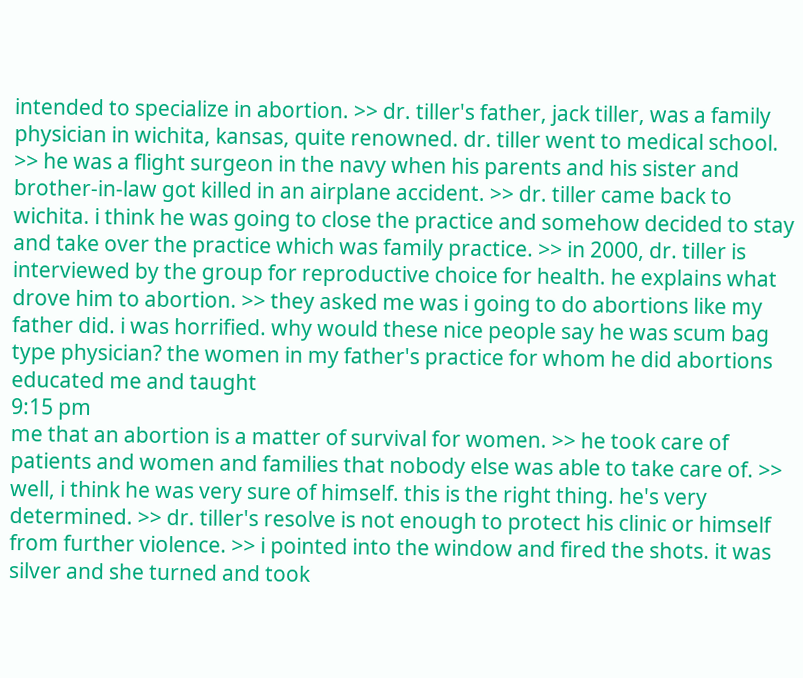intended to specialize in abortion. >> dr. tiller's father, jack tiller, was a family physician in wichita, kansas, quite renowned. dr. tiller went to medical school. >> he was a flight surgeon in the navy when his parents and his sister and brother-in-law got killed in an airplane accident. >> dr. tiller came back to wichita. i think he was going to close the practice and somehow decided to stay and take over the practice which was family practice. >> in 2000, dr. tiller is interviewed by the group for reproductive choice for health. he explains what drove him to abortion. >> they asked me was i going to do abortions like my father did. i was horrified. why would these nice people say he was scum bag type physician? the women in my father's practice for whom he did abortions educated me and taught
9:15 pm
me that an abortion is a matter of survival for women. >> he took care of patients and women and families that nobody else was able to take care of. >> well, i think he was very sure of himself. this is the right thing. he's very determined. >> dr. tiller's resolve is not enough to protect his clinic or himself from further violence. >> i pointed into the window and fired the shots. it was silver and she turned and took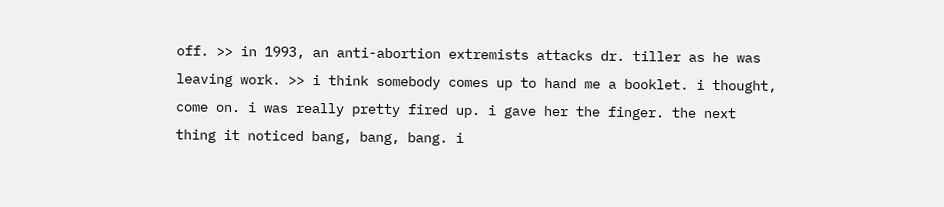off. >> in 1993, an anti-abortion extremists attacks dr. tiller as he was leaving work. >> i think somebody comes up to hand me a booklet. i thought, come on. i was really pretty fired up. i gave her the finger. the next thing it noticed bang, bang, bang. i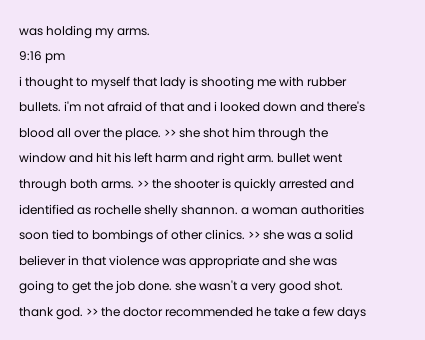was holding my arms.
9:16 pm
i thought to myself that lady is shooting me with rubber bullets. i'm not afraid of that and i looked down and there's blood all over the place. >> she shot him through the window and hit his left harm and right arm. bullet went through both arms. >> the shooter is quickly arrested and identified as rochelle shelly shannon. a woman authorities soon tied to bombings of other clinics. >> she was a solid believer in that violence was appropriate and she was going to get the job done. she wasn't a very good shot. thank god. >> the doctor recommended he take a few days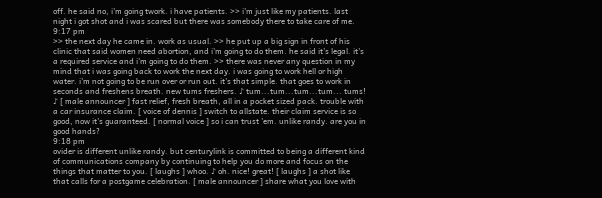off. he said no, i'm going twork. i have patients. >> i'm just like my patients. last night i got shot and i was scared but there was somebody there to take care of me.
9:17 pm
>> the next day he came in. work as usual. >> he put up a big sign in front of his clinic that said women need abortion, and i'm going to do them. he said it's legal. it's a required service and i'm going to do them. >> there was never any question in my mind that i was going back to work the next day. i was going to work hell or high water. i'm not going to be run over or run out. it's that simple. that goes to work in seconds and freshens breath. new tums freshers. ♪ tum...tum...tum...tum... tums! ♪ [ male announcer ] fast relief, fresh breath, all in a pocket sized pack. trouble with a car insurance claim. [ voice of dennis ] switch to allstate. their claim service is so good, now it's guaranteed. [ normal voice ] so i can trust 'em. unlike randy. are you in good hands?
9:18 pm
ovider is different unlike randy. but centurylink is committed to being a different kind of communications company by continuing to help you do more and focus on the things that matter to you. [ laughs ] whoo. ♪ oh. nice! great! [ laughs ] a shot like that calls for a postgame celebration. [ male announcer ] share what you love with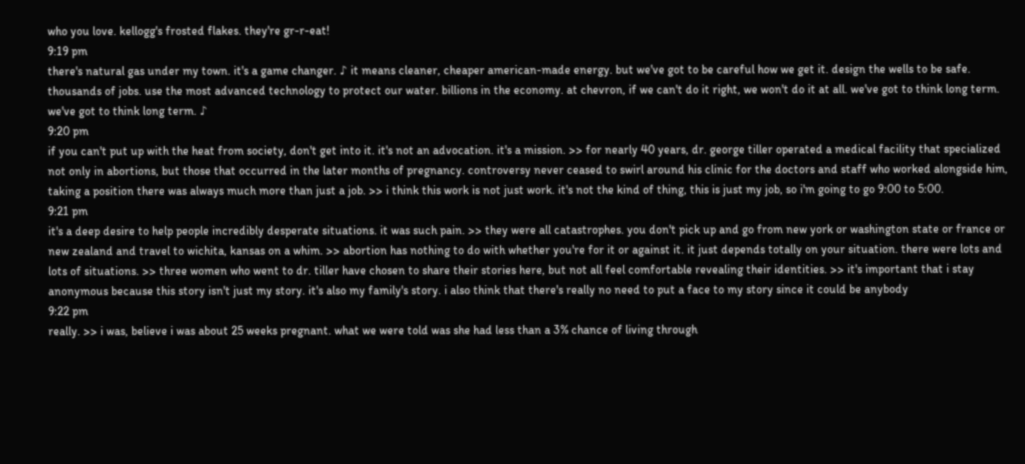who you love. kellogg's frosted flakes. they're gr-r-eat!
9:19 pm
there's natural gas under my town. it's a game changer. ♪ it means cleaner, cheaper american-made energy. but we've got to be careful how we get it. design the wells to be safe. thousands of jobs. use the most advanced technology to protect our water. billions in the economy. at chevron, if we can't do it right, we won't do it at all. we've got to think long term. we've got to think long term. ♪
9:20 pm
if you can't put up with the heat from society, don't get into it. it's not an advocation. it's a mission. >> for nearly 40 years, dr. george tiller operated a medical facility that specialized not only in abortions, but those that occurred in the later months of pregnancy. controversy never ceased to swirl around his clinic for the doctors and staff who worked alongside him, taking a position there was always much more than just a job. >> i think this work is not just work. it's not the kind of thing, this is just my job, so i'm going to go 9:00 to 5:00.
9:21 pm
it's a deep desire to help people incredibly desperate situations. it was such pain. >> they were all catastrophes. you don't pick up and go from new york or washington state or france or new zealand and travel to wichita, kansas on a whim. >> abortion has nothing to do with whether you're for it or against it. it just depends totally on your situation. there were lots and lots of situations. >> three women who went to dr. tiller have chosen to share their stories here, but not all feel comfortable revealing their identities. >> it's important that i stay anonymous because this story isn't just my story. it's also my family's story. i also think that there's really no need to put a face to my story since it could be anybody
9:22 pm
really. >> i was, believe i was about 25 weeks pregnant. what we were told was she had less than a 3% chance of living through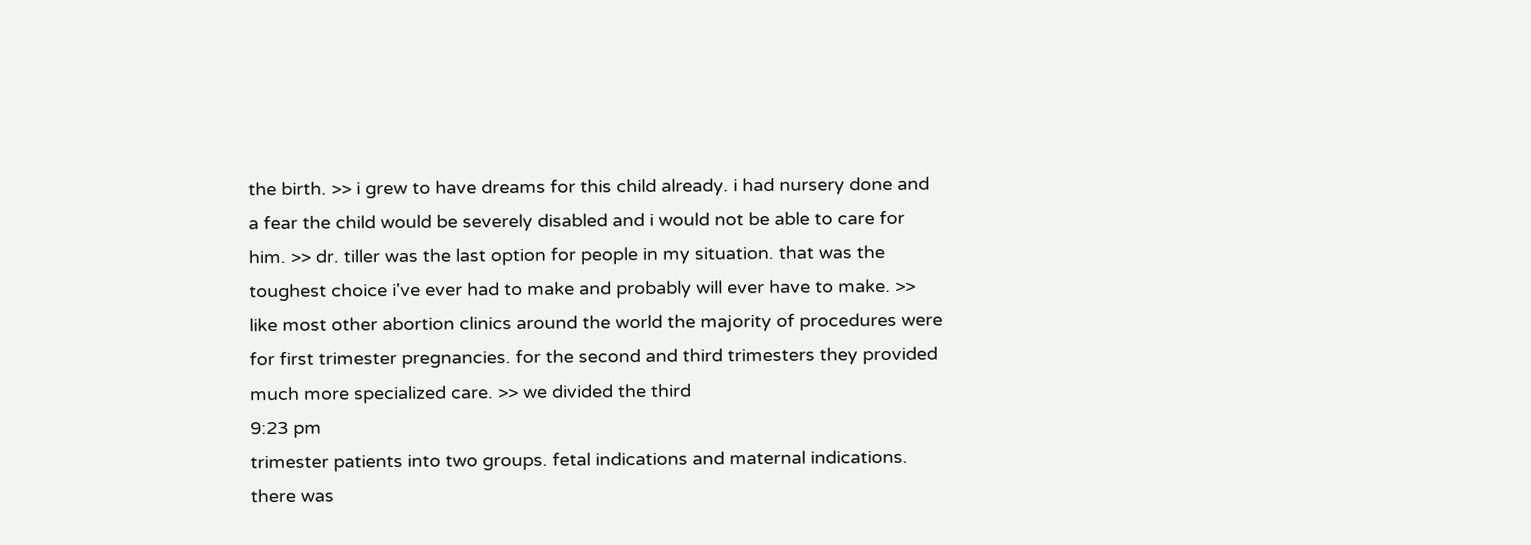the birth. >> i grew to have dreams for this child already. i had nursery done and a fear the child would be severely disabled and i would not be able to care for him. >> dr. tiller was the last option for people in my situation. that was the toughest choice i've ever had to make and probably will ever have to make. >> like most other abortion clinics around the world the majority of procedures were for first trimester pregnancies. for the second and third trimesters they provided much more specialized care. >> we divided the third
9:23 pm
trimester patients into two groups. fetal indications and maternal indications. there was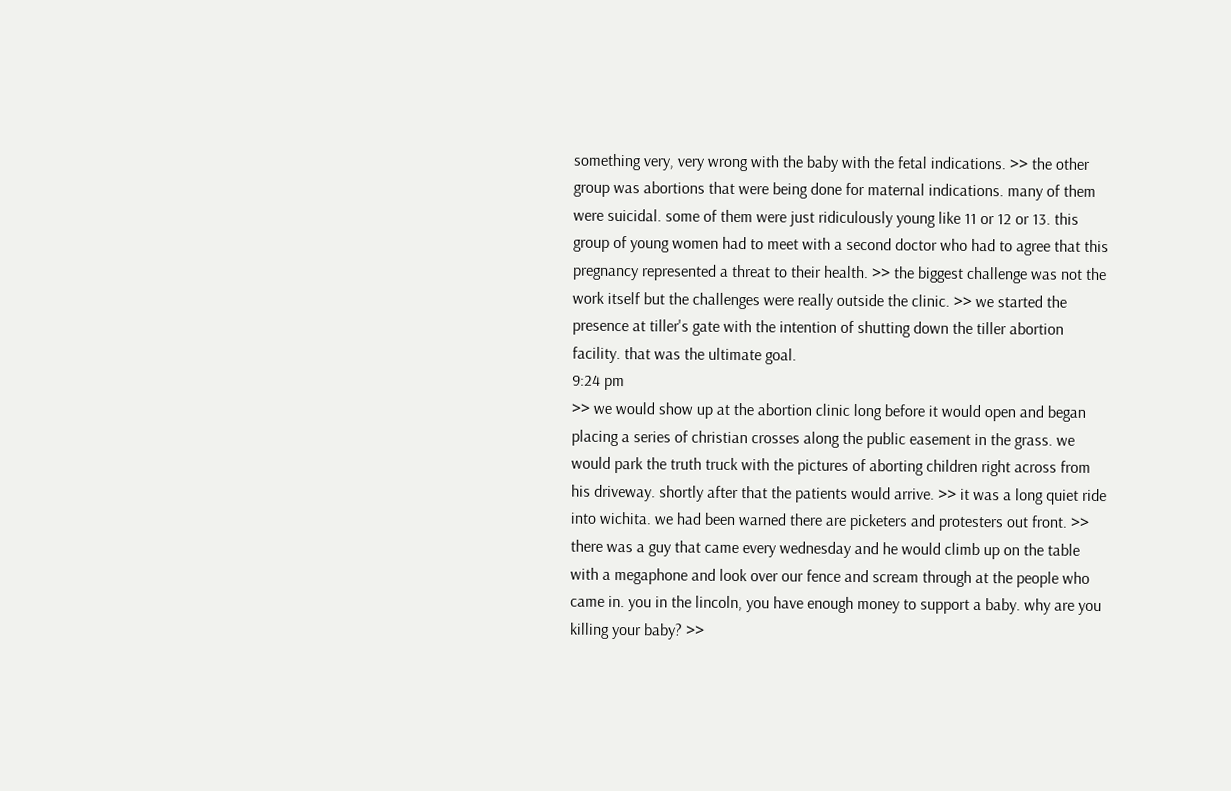something very, very wrong with the baby with the fetal indications. >> the other group was abortions that were being done for maternal indications. many of them were suicidal. some of them were just ridiculously young like 11 or 12 or 13. this group of young women had to meet with a second doctor who had to agree that this pregnancy represented a threat to their health. >> the biggest challenge was not the work itself but the challenges were really outside the clinic. >> we started the presence at tiller's gate with the intention of shutting down the tiller abortion facility. that was the ultimate goal.
9:24 pm
>> we would show up at the abortion clinic long before it would open and began placing a series of christian crosses along the public easement in the grass. we would park the truth truck with the pictures of aborting children right across from his driveway. shortly after that the patients would arrive. >> it was a long quiet ride into wichita. we had been warned there are picketers and protesters out front. >> there was a guy that came every wednesday and he would climb up on the table with a megaphone and look over our fence and scream through at the people who came in. you in the lincoln, you have enough money to support a baby. why are you killing your baby? >>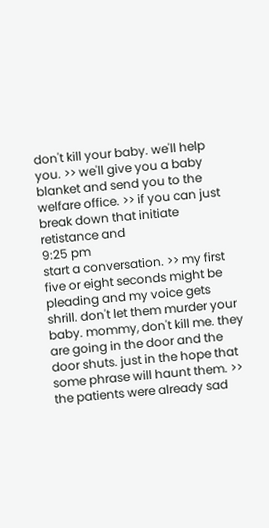don't kill your baby. we'll help you. >> we'll give you a baby blanket and send you to the welfare office. >> if you can just break down that initiate retistance and
9:25 pm
start a conversation. >> my first five or eight seconds might be pleading and my voice gets shrill. don't let them murder your baby. mommy, don't kill me. they are going in the door and the door shuts. just in the hope that some phrase will haunt them. >> the patients were already sad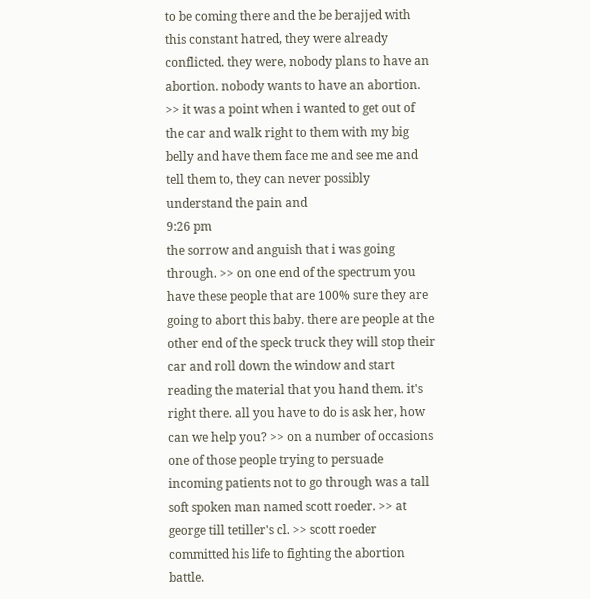to be coming there and the be berajjed with this constant hatred, they were already conflicted. they were, nobody plans to have an abortion. nobody wants to have an abortion. >> it was a point when i wanted to get out of the car and walk right to them with my big belly and have them face me and see me and tell them to, they can never possibly understand the pain and
9:26 pm
the sorrow and anguish that i was going through. >> on one end of the spectrum you have these people that are 100% sure they are going to abort this baby. there are people at the other end of the speck truck they will stop their car and roll down the window and start reading the material that you hand them. it's right there. all you have to do is ask her, how can we help you? >> on a number of occasions one of those people trying to persuade incoming patients not to go through was a tall soft spoken man named scott roeder. >> at george till tetiller's cl. >> scott roeder committed his life to fighting the abortion battle.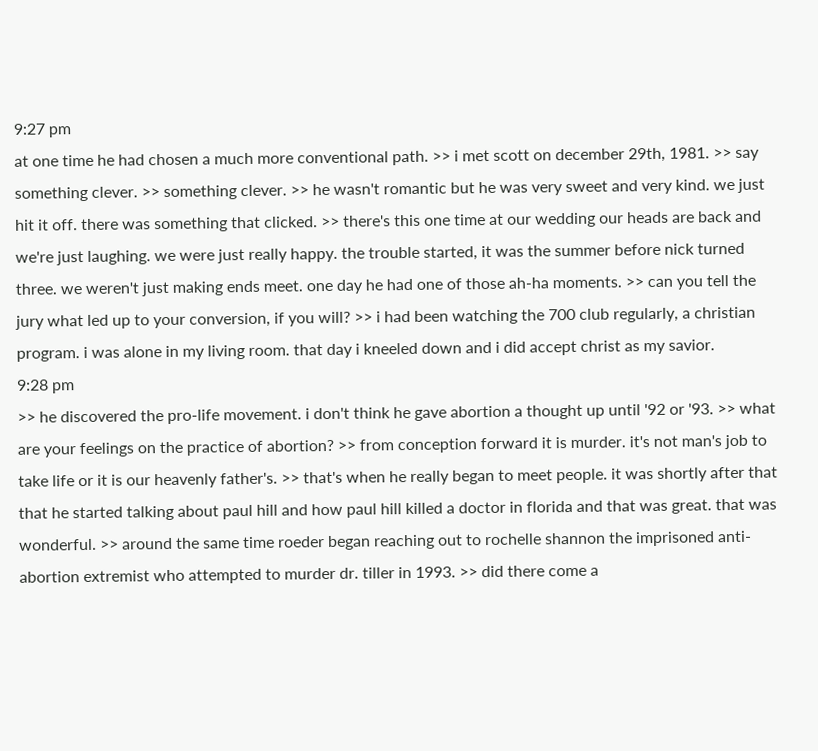9:27 pm
at one time he had chosen a much more conventional path. >> i met scott on december 29th, 1981. >> say something clever. >> something clever. >> he wasn't romantic but he was very sweet and very kind. we just hit it off. there was something that clicked. >> there's this one time at our wedding our heads are back and we're just laughing. we were just really happy. the trouble started, it was the summer before nick turned three. we weren't just making ends meet. one day he had one of those ah-ha moments. >> can you tell the jury what led up to your conversion, if you will? >> i had been watching the 700 club regularly, a christian program. i was alone in my living room. that day i kneeled down and i did accept christ as my savior.
9:28 pm
>> he discovered the pro-life movement. i don't think he gave abortion a thought up until '92 or '93. >> what are your feelings on the practice of abortion? >> from conception forward it is murder. it's not man's job to take life or it is our heavenly father's. >> that's when he really began to meet people. it was shortly after that that he started talking about paul hill and how paul hill killed a doctor in florida and that was great. that was wonderful. >> around the same time roeder began reaching out to rochelle shannon the imprisoned anti-abortion extremist who attempted to murder dr. tiller in 1993. >> did there come a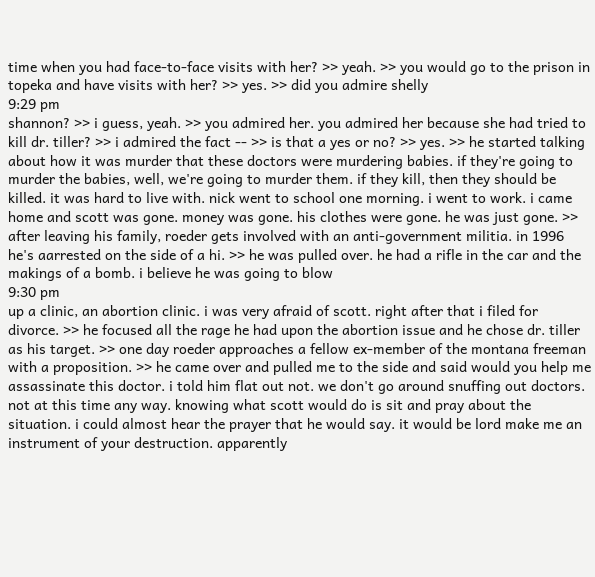time when you had face-to-face visits with her? >> yeah. >> you would go to the prison in topeka and have visits with her? >> yes. >> did you admire shelly
9:29 pm
shannon? >> i guess, yeah. >> you admired her. you admired her because she had tried to kill dr. tiller? >> i admired the fact -- >> is that a yes or no? >> yes. >> he started talking about how it was murder that these doctors were murdering babies. if they're going to murder the babies, well, we're going to murder them. if they kill, then they should be killed. it was hard to live with. nick went to school one morning. i went to work. i came home and scott was gone. money was gone. his clothes were gone. he was just gone. >> after leaving his family, roeder gets involved with an anti-government militia. in 1996 he's aarrested on the side of a hi. >> he was pulled over. he had a rifle in the car and the makings of a bomb. i believe he was going to blow
9:30 pm
up a clinic, an abortion clinic. i was very afraid of scott. right after that i filed for divorce. >> he focused all the rage he had upon the abortion issue and he chose dr. tiller as his target. >> one day roeder approaches a fellow ex-member of the montana freeman with a proposition. >> he came over and pulled me to the side and said would you help me assassinate this doctor. i told him flat out not. we don't go around snuffing out doctors. not at this time any way. knowing what scott would do is sit and pray about the situation. i could almost hear the prayer that he would say. it would be lord make me an instrument of your destruction. apparently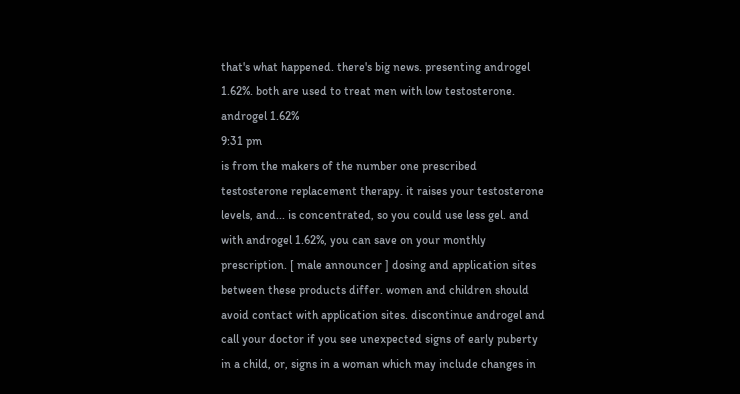that's what happened. there's big news. presenting androgel 1.62%. both are used to treat men with low testosterone. androgel 1.62%
9:31 pm
is from the makers of the number one prescribed testosterone replacement therapy. it raises your testosterone levels, and... is concentrated, so you could use less gel. and with androgel 1.62%, you can save on your monthly prescription. [ male announcer ] dosing and application sites between these products differ. women and children should avoid contact with application sites. discontinue androgel and call your doctor if you see unexpected signs of early puberty in a child, or, signs in a woman which may include changes in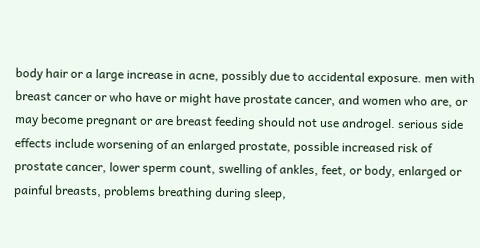body hair or a large increase in acne, possibly due to accidental exposure. men with breast cancer or who have or might have prostate cancer, and women who are, or may become pregnant or are breast feeding should not use androgel. serious side effects include worsening of an enlarged prostate, possible increased risk of prostate cancer, lower sperm count, swelling of ankles, feet, or body, enlarged or painful breasts, problems breathing during sleep,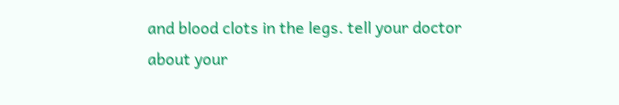and blood clots in the legs. tell your doctor about your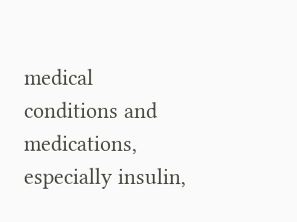medical conditions and medications, especially insulin,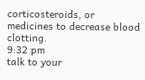corticosteroids, or medicines to decrease blood clotting.
9:32 pm
talk to your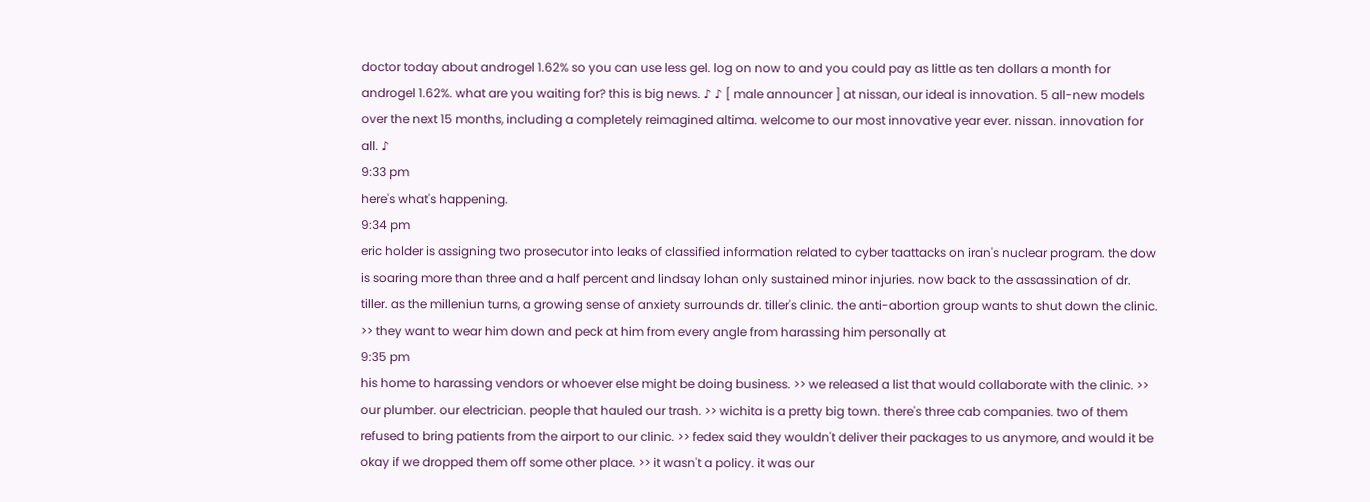doctor today about androgel 1.62% so you can use less gel. log on now to and you could pay as little as ten dollars a month for androgel 1.62%. what are you waiting for? this is big news. ♪ ♪ [ male announcer ] at nissan, our ideal is innovation. 5 all-new models over the next 15 months, including a completely reimagined altima. welcome to our most innovative year ever. nissan. innovation for all. ♪
9:33 pm
here's what's happening.
9:34 pm
eric holder is assigning two prosecutor into leaks of classified information related to cyber taattacks on iran's nuclear program. the dow is soaring more than three and a half percent and lindsay lohan only sustained minor injuries. now back to the assassination of dr. tiller. as the milleniun turns, a growing sense of anxiety surrounds dr. tiller's clinic. the anti-abortion group wants to shut down the clinic. >> they want to wear him down and peck at him from every angle from harassing him personally at
9:35 pm
his home to harassing vendors or whoever else might be doing business. >> we released a list that would collaborate with the clinic. >> our plumber. our electrician. people that hauled our trash. >> wichita is a pretty big town. there's three cab companies. two of them refused to bring patients from the airport to our clinic. >> fedex said they wouldn't deliver their packages to us anymore, and would it be okay if we dropped them off some other place. >> it wasn't a policy. it was our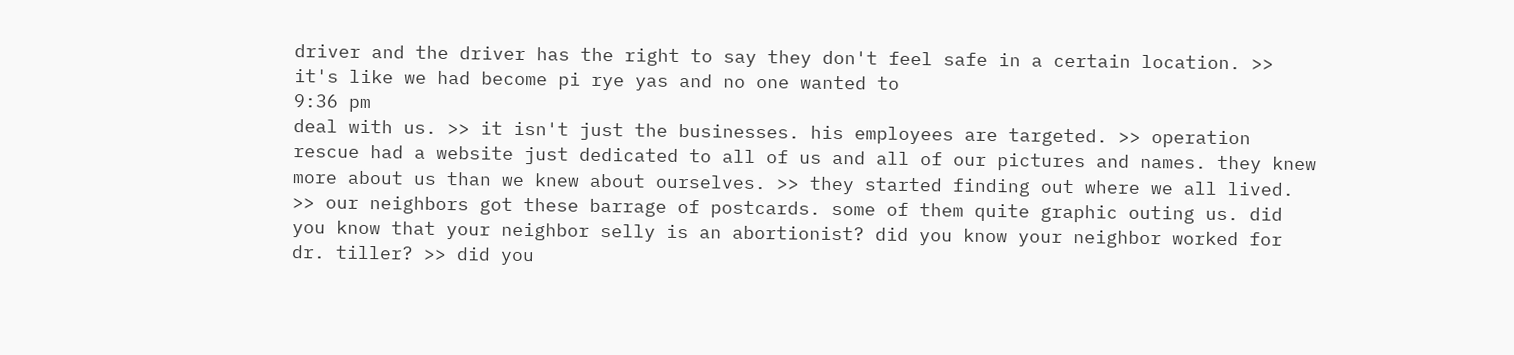driver and the driver has the right to say they don't feel safe in a certain location. >> it's like we had become pi rye yas and no one wanted to
9:36 pm
deal with us. >> it isn't just the businesses. his employees are targeted. >> operation rescue had a website just dedicated to all of us and all of our pictures and names. they knew more about us than we knew about ourselves. >> they started finding out where we all lived. >> our neighbors got these barrage of postcards. some of them quite graphic outing us. did you know that your neighbor selly is an abortionist? did you know your neighbor worked for dr. tiller? >> did you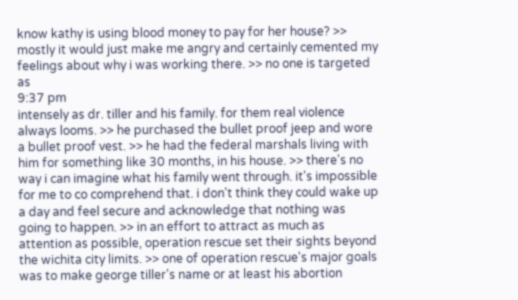know kathy is using blood money to pay for her house? >> mostly it would just make me angry and certainly cemented my feelings about why i was working there. >> no one is targeted as
9:37 pm
intensely as dr. tiller and his family. for them real violence always looms. >> he purchased the bullet proof jeep and wore a bullet proof vest. >> he had the federal marshals living with him for something like 30 months, in his house. >> there's no way i can imagine what his family went through. it's impossible for me to co comprehend that. i don't think they could wake up a day and feel secure and acknowledge that nothing was going to happen. >> in an effort to attract as much as attention as possible, operation rescue set their sights beyond the wichita city limits. >> one of operation rescue's major goals was to make george tiller's name or at least his abortion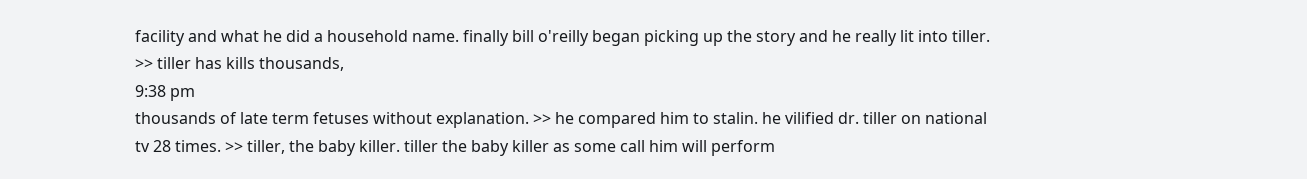facility and what he did a household name. finally bill o'reilly began picking up the story and he really lit into tiller. >> tiller has kills thousands,
9:38 pm
thousands of late term fetuses without explanation. >> he compared him to stalin. he vilified dr. tiller on national tv 28 times. >> tiller, the baby killer. tiller the baby killer as some call him will perform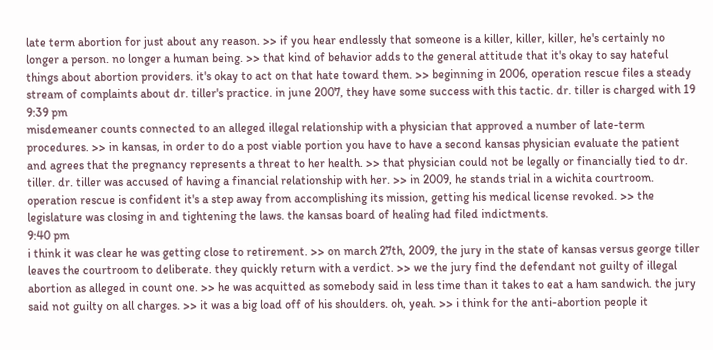late term abortion for just about any reason. >> if you hear endlessly that someone is a killer, killer, killer, he's certainly no longer a person. no longer a human being. >> that kind of behavior adds to the general attitude that it's okay to say hateful things about abortion providers. it's okay to act on that hate toward them. >> beginning in 2006, operation rescue files a steady stream of complaints about dr. tiller's practice. in june 2007, they have some success with this tactic. dr. tiller is charged with 19
9:39 pm
misdemeaner counts connected to an alleged illegal relationship with a physician that approved a number of late-term procedures. >> in kansas, in order to do a post viable portion you have to have a second kansas physician evaluate the patient and agrees that the pregnancy represents a threat to her health. >> that physician could not be legally or financially tied to dr. tiller. dr. tiller was accused of having a financial relationship with her. >> in 2009, he stands trial in a wichita courtroom. operation rescue is confident it's a step away from accomplishing its mission, getting his medical license revoked. >> the legislature was closing in and tightening the laws. the kansas board of healing had filed indictments.
9:40 pm
i think it was clear he was getting close to retirement. >> on march 27th, 2009, the jury in the state of kansas versus george tiller leaves the courtroom to deliberate. they quickly return with a verdict. >> we the jury find the defendant not guilty of illegal abortion as alleged in count one. >> he was acquitted as somebody said in less time than it takes to eat a ham sandwich. the jury said not guilty on all charges. >> it was a big load off of his shoulders. oh, yeah. >> i think for the anti-abortion people it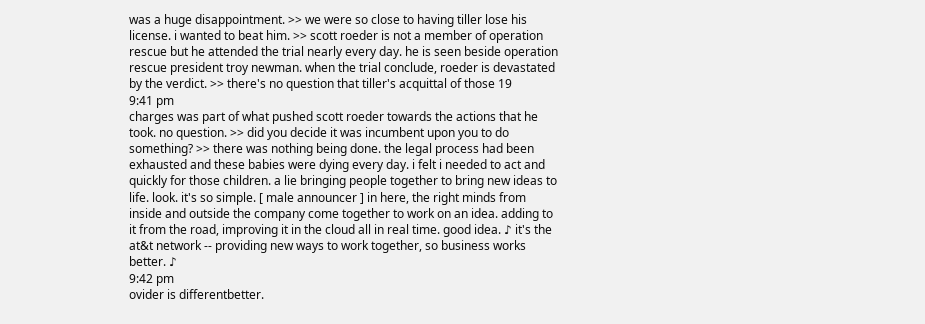was a huge disappointment. >> we were so close to having tiller lose his license. i wanted to beat him. >> scott roeder is not a member of operation rescue but he attended the trial nearly every day. he is seen beside operation rescue president troy newman. when the trial conclude, roeder is devastated by the verdict. >> there's no question that tiller's acquittal of those 19
9:41 pm
charges was part of what pushed scott roeder towards the actions that he took. no question. >> did you decide it was incumbent upon you to do something? >> there was nothing being done. the legal process had been exhausted and these babies were dying every day. i felt i needed to act and quickly for those children. a lie bringing people together to bring new ideas to life. look. it's so simple. [ male announcer ] in here, the right minds from inside and outside the company come together to work on an idea. adding to it from the road, improving it in the cloud all in real time. good idea. ♪ it's the at&t network -- providing new ways to work together, so business works better. ♪
9:42 pm
ovider is differentbetter.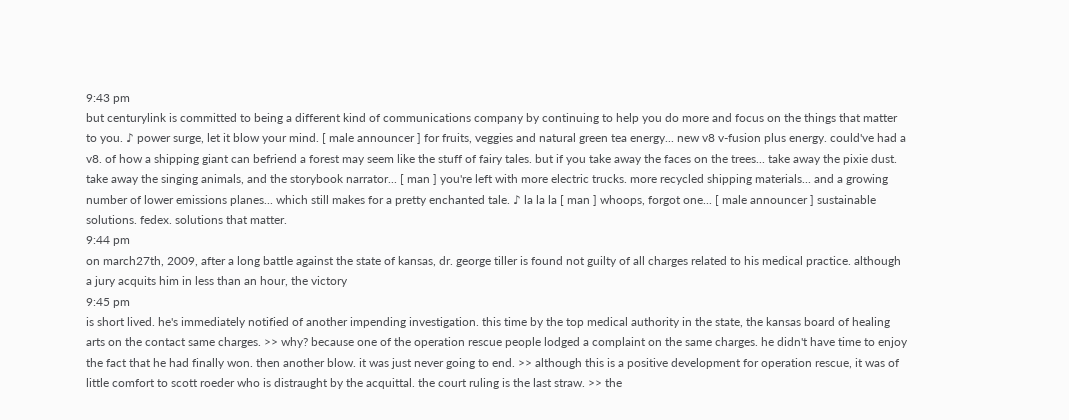9:43 pm
but centurylink is committed to being a different kind of communications company by continuing to help you do more and focus on the things that matter to you. ♪ power surge, let it blow your mind. [ male announcer ] for fruits, veggies and natural green tea energy... new v8 v-fusion plus energy. could've had a v8. of how a shipping giant can befriend a forest may seem like the stuff of fairy tales. but if you take away the faces on the trees... take away the pixie dust. take away the singing animals, and the storybook narrator... [ man ] you're left with more electric trucks. more recycled shipping materials... and a growing number of lower emissions planes... which still makes for a pretty enchanted tale. ♪ la la la [ man ] whoops, forgot one... [ male announcer ] sustainable solutions. fedex. solutions that matter.
9:44 pm
on march27th, 2009, after a long battle against the state of kansas, dr. george tiller is found not guilty of all charges related to his medical practice. although a jury acquits him in less than an hour, the victory
9:45 pm
is short lived. he's immediately notified of another impending investigation. this time by the top medical authority in the state, the kansas board of healing arts on the contact same charges. >> why? because one of the operation rescue people lodged a complaint on the same charges. he didn't have time to enjoy the fact that he had finally won. then another blow. it was just never going to end. >> although this is a positive development for operation rescue, it was of little comfort to scott roeder who is distraught by the acquittal. the court ruling is the last straw. >> the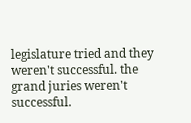legislature tried and they weren't successful. the grand juries weren't successful.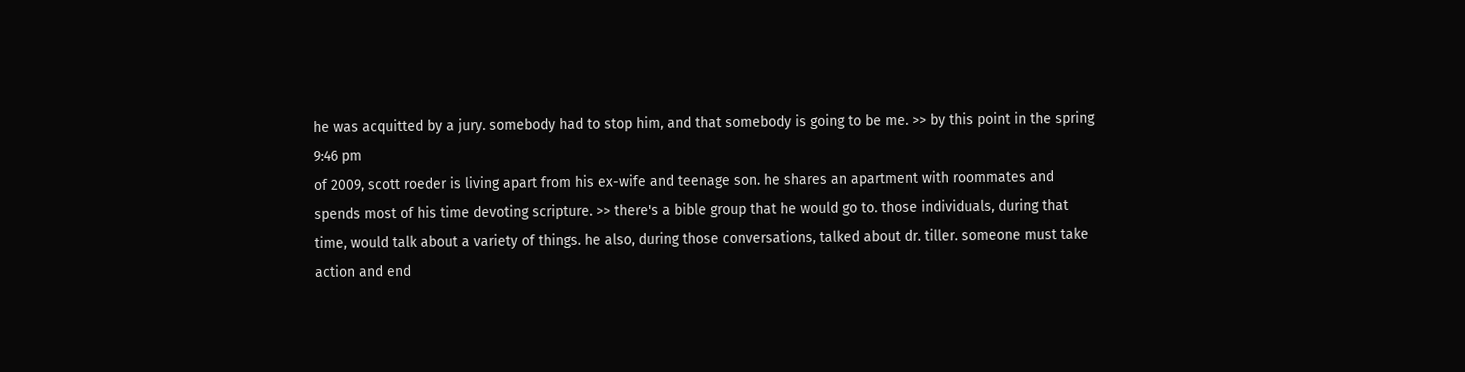he was acquitted by a jury. somebody had to stop him, and that somebody is going to be me. >> by this point in the spring
9:46 pm
of 2009, scott roeder is living apart from his ex-wife and teenage son. he shares an apartment with roommates and spends most of his time devoting scripture. >> there's a bible group that he would go to. those individuals, during that time, would talk about a variety of things. he also, during those conversations, talked about dr. tiller. someone must take action and end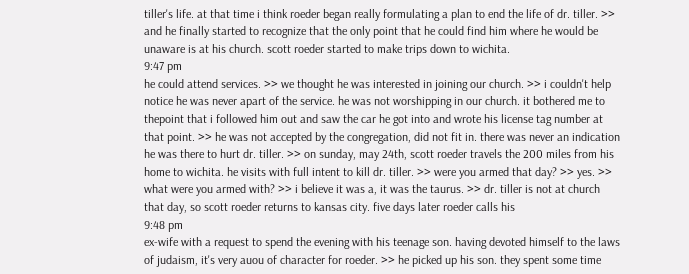tiller's life. at that time i think roeder began really formulating a plan to end the life of dr. tiller. >> and he finally started to recognize that the only point that he could find him where he would be unaware is at his church. scott roeder started to make trips down to wichita.
9:47 pm
he could attend services. >> we thought he was interested in joining our church. >> i couldn't help notice he was never apart of the service. he was not worshipping in our church. it bothered me to thepoint that i followed him out and saw the car he got into and wrote his license tag number at that point. >> he was not accepted by the congregation, did not fit in. there was never an indication he was there to hurt dr. tiller. >> on sunday, may 24th, scott roeder travels the 200 miles from his home to wichita. he visits with full intent to kill dr. tiller. >> were you armed that day? >> yes. >> what were you armed with? >> i believe it was a, it was the taurus. >> dr. tiller is not at church that day, so scott roeder returns to kansas city. five days later roeder calls his
9:48 pm
ex-wife with a request to spend the evening with his teenage son. having devoted himself to the laws of judaism, it's very auou of character for roeder. >> he picked up his son. they spent some time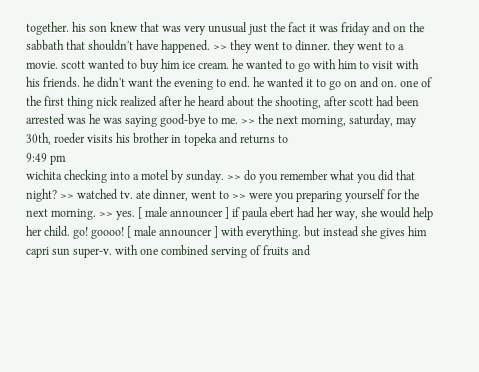together. his son knew that was very unusual just the fact it was friday and on the sabbath that shouldn't have happened. >> they went to dinner. they went to a movie. scott wanted to buy him ice cream. he wanted to go with him to visit with his friends. he didn't want the evening to end. he wanted it to go on and on. one of the first thing nick realized after he heard about the shooting, after scott had been arrested was he was saying good-bye to me. >> the next morning, saturday, may 30th, roeder visits his brother in topeka and returns to
9:49 pm
wichita checking into a motel by sunday. >> do you remember what you did that night? >> watched tv. ate dinner, went to >> were you preparing yourself for the next morning. >> yes. [ male announcer ] if paula ebert had her way, she would help her child. go! goooo! [ male announcer ] with everything. but instead she gives him capri sun super-v. with one combined serving of fruits and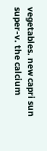vegetables. new capri sun super-v. the calcium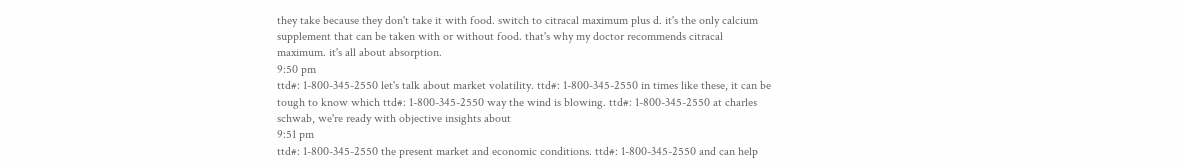they take because they don't take it with food. switch to citracal maximum plus d. it's the only calcium supplement that can be taken with or without food. that's why my doctor recommends citracal maximum. it's all about absorption.
9:50 pm
ttd#: 1-800-345-2550 let's talk about market volatility. ttd#: 1-800-345-2550 in times like these, it can be tough to know which ttd#: 1-800-345-2550 way the wind is blowing. ttd#: 1-800-345-2550 at charles schwab, we're ready with objective insights about
9:51 pm
ttd#: 1-800-345-2550 the present market and economic conditions. ttd#: 1-800-345-2550 and can help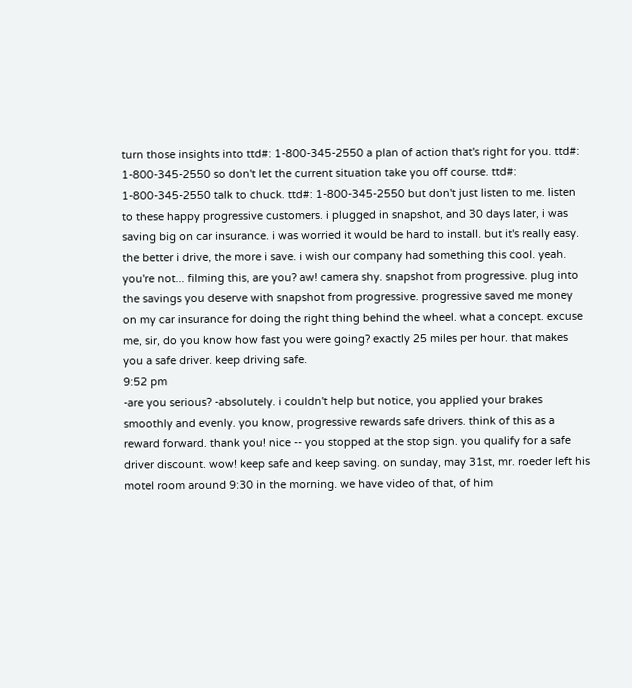turn those insights into ttd#: 1-800-345-2550 a plan of action that's right for you. ttd#: 1-800-345-2550 so don't let the current situation take you off course. ttd#: 1-800-345-2550 talk to chuck. ttd#: 1-800-345-2550 but don't just listen to me. listen to these happy progressive customers. i plugged in snapshot, and 30 days later, i was saving big on car insurance. i was worried it would be hard to install. but it's really easy. the better i drive, the more i save. i wish our company had something this cool. yeah. you're not... filming this, are you? aw! camera shy. snapshot from progressive. plug into the savings you deserve with snapshot from progressive. progressive saved me money on my car insurance for doing the right thing behind the wheel. what a concept. excuse me, sir, do you know how fast you were going? exactly 25 miles per hour. that makes you a safe driver. keep driving safe.
9:52 pm
-are you serious? -absolutely. i couldn't help but notice, you applied your brakes smoothly and evenly. you know, progressive rewards safe drivers. think of this as a reward forward. thank you! nice -- you stopped at the stop sign. you qualify for a safe driver discount. wow! keep safe and keep saving. on sunday, may 31st, mr. roeder left his motel room around 9:30 in the morning. we have video of that, of him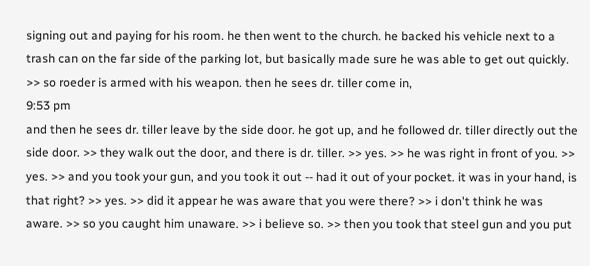signing out and paying for his room. he then went to the church. he backed his vehicle next to a trash can on the far side of the parking lot, but basically made sure he was able to get out quickly. >> so roeder is armed with his weapon. then he sees dr. tiller come in,
9:53 pm
and then he sees dr. tiller leave by the side door. he got up, and he followed dr. tiller directly out the side door. >> they walk out the door, and there is dr. tiller. >> yes. >> he was right in front of you. >> yes. >> and you took your gun, and you took it out -- had it out of your pocket. it was in your hand, is that right? >> yes. >> did it appear he was aware that you were there? >> i don't think he was aware. >> so you caught him unaware. >> i believe so. >> then you took that steel gun and you put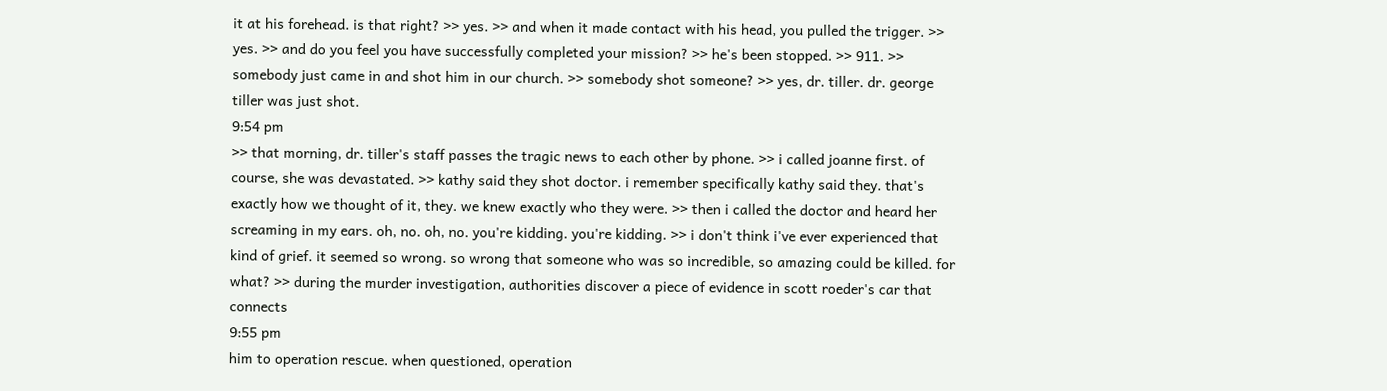it at his forehead. is that right? >> yes. >> and when it made contact with his head, you pulled the trigger. >> yes. >> and do you feel you have successfully completed your mission? >> he's been stopped. >> 911. >> somebody just came in and shot him in our church. >> somebody shot someone? >> yes, dr. tiller. dr. george tiller was just shot.
9:54 pm
>> that morning, dr. tiller's staff passes the tragic news to each other by phone. >> i called joanne first. of course, she was devastated. >> kathy said they shot doctor. i remember specifically kathy said they. that's exactly how we thought of it, they. we knew exactly who they were. >> then i called the doctor and heard her screaming in my ears. oh, no. oh, no. you're kidding. you're kidding. >> i don't think i've ever experienced that kind of grief. it seemed so wrong. so wrong that someone who was so incredible, so amazing could be killed. for what? >> during the murder investigation, authorities discover a piece of evidence in scott roeder's car that connects
9:55 pm
him to operation rescue. when questioned, operation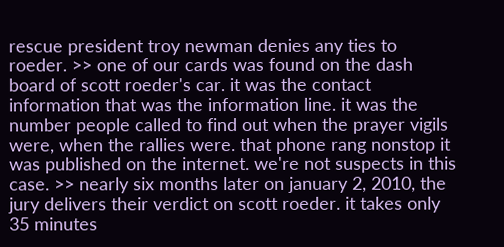rescue president troy newman denies any ties to roeder. >> one of our cards was found on the dash board of scott roeder's car. it was the contact information that was the information line. it was the number people called to find out when the prayer vigils were, when the rallies were. that phone rang nonstop it was published on the internet. we're not suspects in this case. >> nearly six months later on january 2, 2010, the jury delivers their verdict on scott roeder. it takes only 35 minutes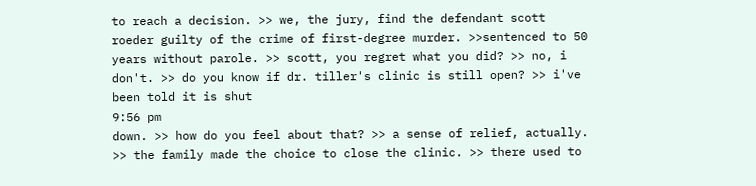to reach a decision. >> we, the jury, find the defendant scott roeder guilty of the crime of first-degree murder. >>sentenced to 50 years without parole. >> scott, you regret what you did? >> no, i don't. >> do you know if dr. tiller's clinic is still open? >> i've been told it is shut
9:56 pm
down. >> how do you feel about that? >> a sense of relief, actually. >> the family made the choice to close the clinic. >> there used to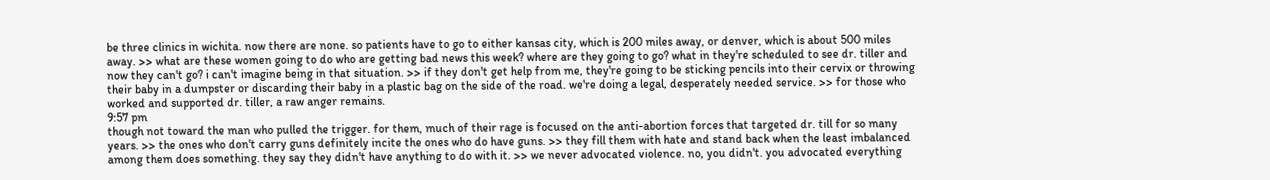be three clinics in wichita. now there are none. so patients have to go to either kansas city, which is 200 miles away, or denver, which is about 500 miles away. >> what are these women going to do who are getting bad news this week? where are they going to go? what in they're scheduled to see dr. tiller and now they can't go? i can't imagine being in that situation. >> if they don't get help from me, they're going to be sticking pencils into their cervix or throwing their baby in a dumpster or discarding their baby in a plastic bag on the side of the road. we're doing a legal, desperately needed service. >> for those who worked and supported dr. tiller, a raw anger remains.
9:57 pm
though not toward the man who pulled the trigger. for them, much of their rage is focused on the anti-abortion forces that targeted dr. till for so many years. >> the ones who don't carry guns definitely incite the ones who do have guns. >> they fill them with hate and stand back when the least imbalanced among them does something. they say they didn't have anything to do with it. >> we never advocated violence. no, you didn't. you advocated everything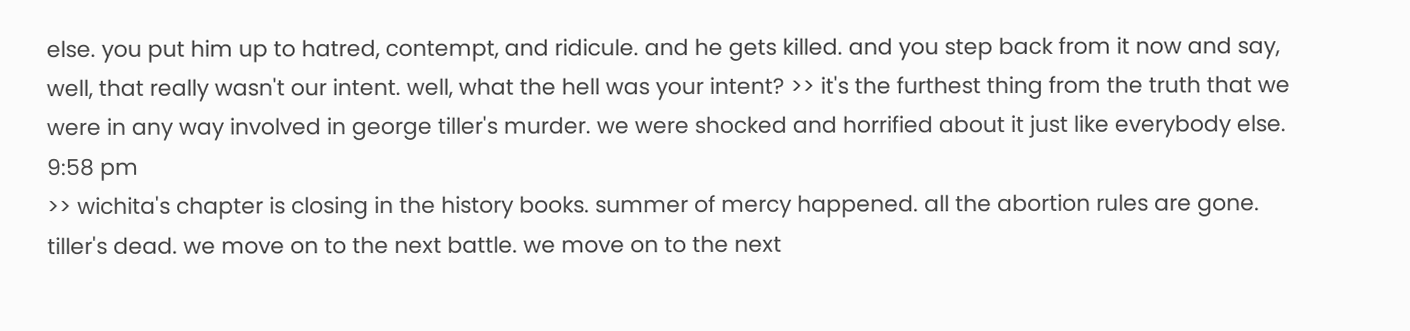else. you put him up to hatred, contempt, and ridicule. and he gets killed. and you step back from it now and say, well, that really wasn't our intent. well, what the hell was your intent? >> it's the furthest thing from the truth that we were in any way involved in george tiller's murder. we were shocked and horrified about it just like everybody else.
9:58 pm
>> wichita's chapter is closing in the history books. summer of mercy happened. all the abortion rules are gone. tiller's dead. we move on to the next battle. we move on to the next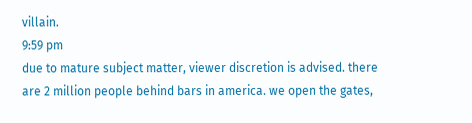villain.
9:59 pm
due to mature subject matter, viewer discretion is advised. there are 2 million people behind bars in america. we open the gates,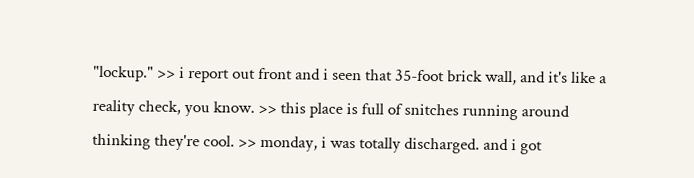"lockup." >> i report out front and i seen that 35-foot brick wall, and it's like a reality check, you know. >> this place is full of snitches running around thinking they're cool. >> monday, i was totally discharged. and i got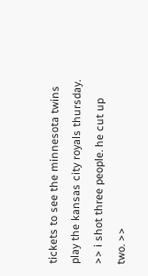tickets to see the minnesota twins play the kansas city royals thursday. >> i shot three people. he cut up two. >>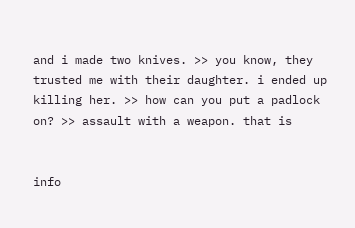and i made two knives. >> you know, they trusted me with their daughter. i ended up killing her. >> how can you put a padlock on? >> assault with a weapon. that is


info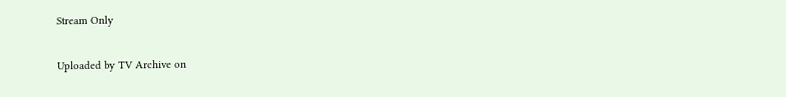Stream Only

Uploaded by TV Archive on